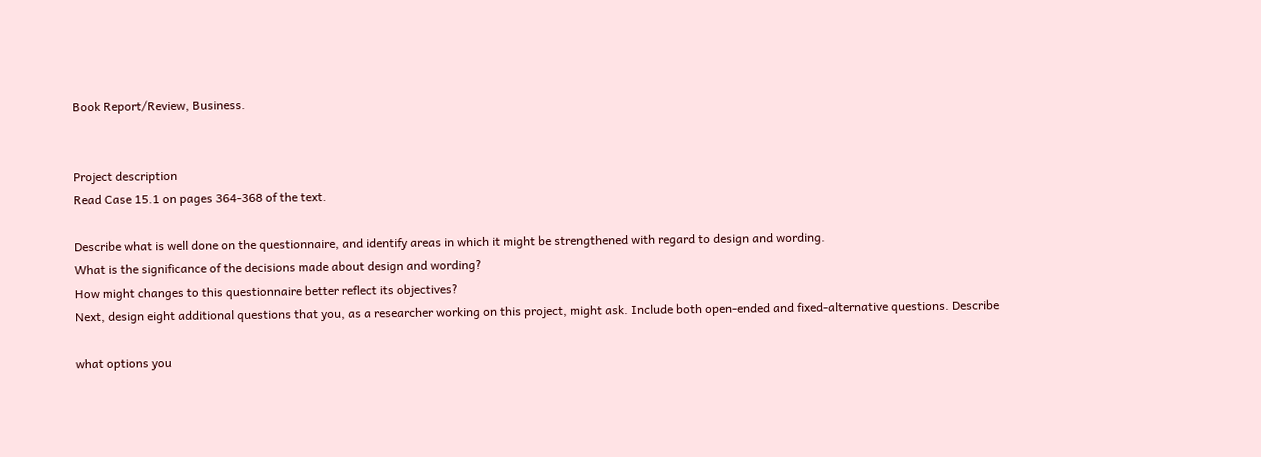Book Report/Review, Business.


Project description
Read Case 15.1 on pages 364-368 of the text.

Describe what is well done on the questionnaire, and identify areas in which it might be strengthened with regard to design and wording.
What is the significance of the decisions made about design and wording?
How might changes to this questionnaire better reflect its objectives?
Next, design eight additional questions that you, as a researcher working on this project, might ask. Include both open-ended and fixed-alternative questions. Describe

what options you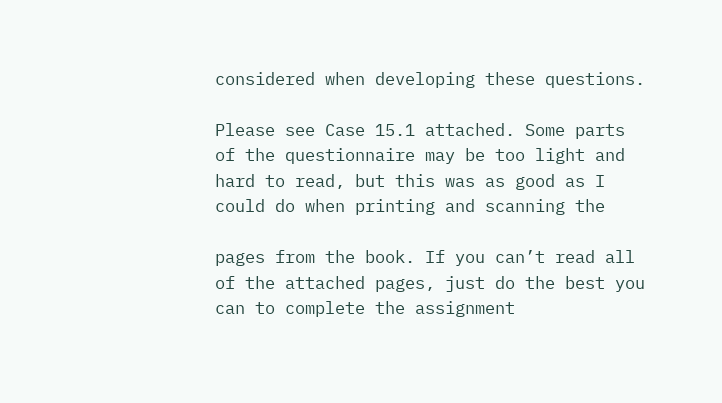considered when developing these questions.

Please see Case 15.1 attached. Some parts of the questionnaire may be too light and hard to read, but this was as good as I could do when printing and scanning the

pages from the book. If you can’t read all of the attached pages, just do the best you can to complete the assignment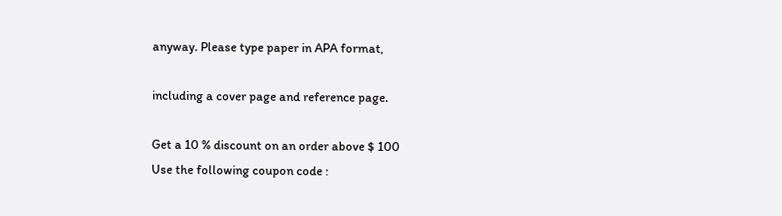anyway. Please type paper in APA format,

including a cover page and reference page.

Get a 10 % discount on an order above $ 100
Use the following coupon code :